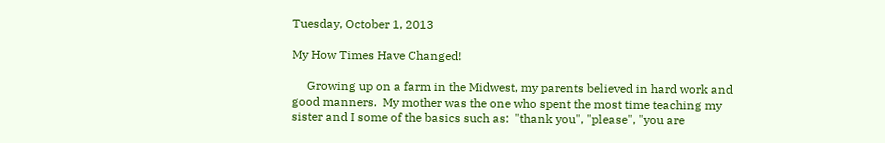Tuesday, October 1, 2013

My How Times Have Changed!

     Growing up on a farm in the Midwest, my parents believed in hard work and good manners.  My mother was the one who spent the most time teaching my sister and I some of the basics such as:  "thank you", "please", "you are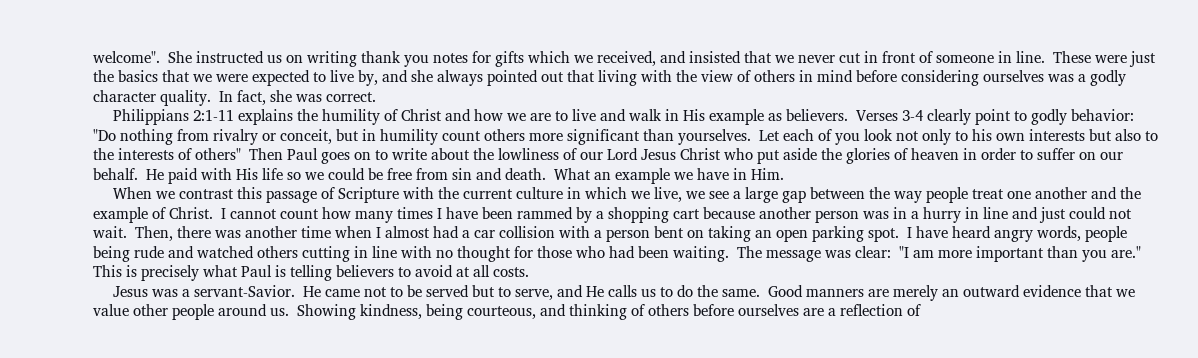welcome".  She instructed us on writing thank you notes for gifts which we received, and insisted that we never cut in front of someone in line.  These were just the basics that we were expected to live by, and she always pointed out that living with the view of others in mind before considering ourselves was a godly character quality.  In fact, she was correct.
     Philippians 2:1-11 explains the humility of Christ and how we are to live and walk in His example as believers.  Verses 3-4 clearly point to godly behavior:  "Do nothing from rivalry or conceit, but in humility count others more significant than yourselves.  Let each of you look not only to his own interests but also to the interests of others"  Then Paul goes on to write about the lowliness of our Lord Jesus Christ who put aside the glories of heaven in order to suffer on our behalf.  He paid with His life so we could be free from sin and death.  What an example we have in Him.
     When we contrast this passage of Scripture with the current culture in which we live, we see a large gap between the way people treat one another and the example of Christ.  I cannot count how many times I have been rammed by a shopping cart because another person was in a hurry in line and just could not wait.  Then, there was another time when I almost had a car collision with a person bent on taking an open parking spot.  I have heard angry words, people being rude and watched others cutting in line with no thought for those who had been waiting.  The message was clear:  "I am more important than you are."  This is precisely what Paul is telling believers to avoid at all costs.
     Jesus was a servant-Savior.  He came not to be served but to serve, and He calls us to do the same.  Good manners are merely an outward evidence that we value other people around us.  Showing kindness, being courteous, and thinking of others before ourselves are a reflection of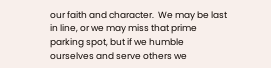our faith and character.  We may be last in line, or we may miss that prime parking spot, but if we humble ourselves and serve others we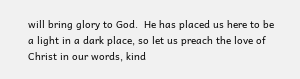will bring glory to God.  He has placed us here to be a light in a dark place, so let us preach the love of Christ in our words, kind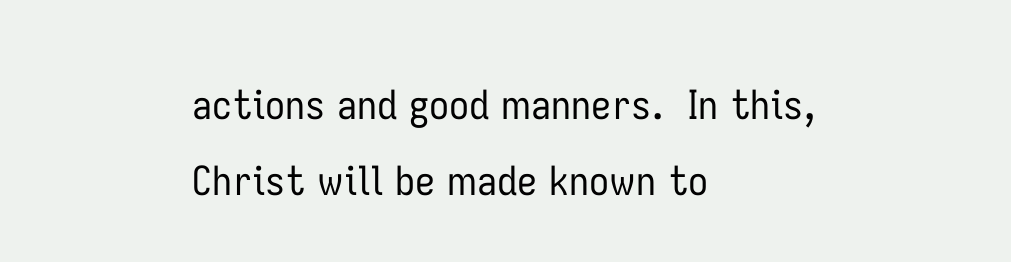actions and good manners.  In this, Christ will be made known to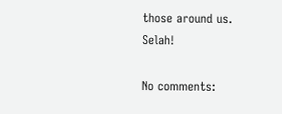those around us.  Selah!

No comments: